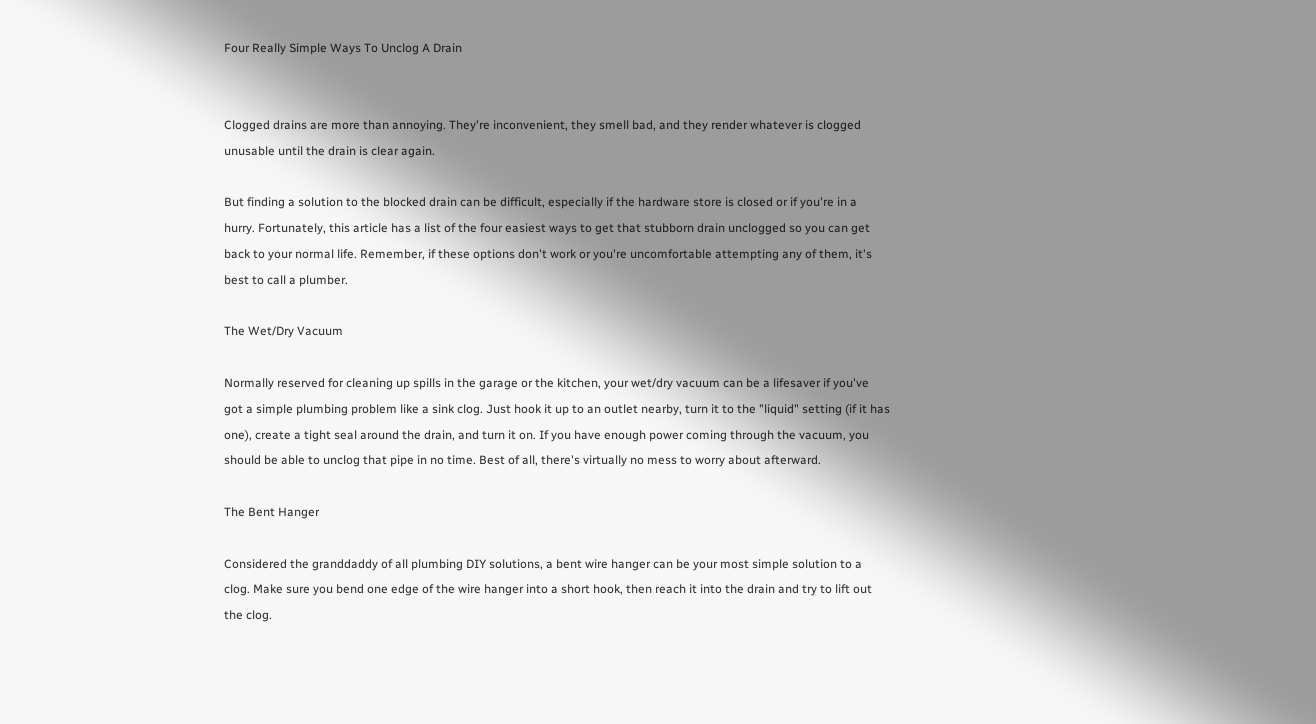Four Really Simple Ways To Unclog A Drain


Clogged drains are more than annoying. They're inconvenient, they smell bad, and they render whatever is clogged unusable until the drain is clear again.

But finding a solution to the blocked drain can be difficult, especially if the hardware store is closed or if you're in a hurry. Fortunately, this article has a list of the four easiest ways to get that stubborn drain unclogged so you can get back to your normal life. Remember, if these options don't work or you're uncomfortable attempting any of them, it's best to call a plumber.

The Wet/Dry Vacuum

Normally reserved for cleaning up spills in the garage or the kitchen, your wet/dry vacuum can be a lifesaver if you've got a simple plumbing problem like a sink clog. Just hook it up to an outlet nearby, turn it to the "liquid" setting (if it has one), create a tight seal around the drain, and turn it on. If you have enough power coming through the vacuum, you should be able to unclog that pipe in no time. Best of all, there's virtually no mess to worry about afterward.

The Bent Hanger

Considered the granddaddy of all plumbing DIY solutions, a bent wire hanger can be your most simple solution to a clog. Make sure you bend one edge of the wire hanger into a short hook, then reach it into the drain and try to lift out the clog.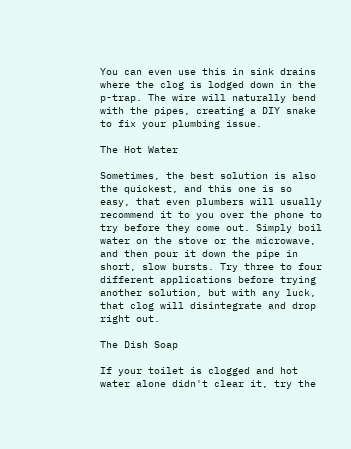You can even use this in sink drains where the clog is lodged down in the p-trap. The wire will naturally bend with the pipes, creating a DIY snake to fix your plumbing issue.

The Hot Water

Sometimes, the best solution is also the quickest, and this one is so easy, that even plumbers will usually recommend it to you over the phone to try before they come out. Simply boil water on the stove or the microwave, and then pour it down the pipe in short, slow bursts. Try three to four different applications before trying another solution, but with any luck, that clog will disintegrate and drop right out.

The Dish Soap

If your toilet is clogged and hot water alone didn't clear it, try the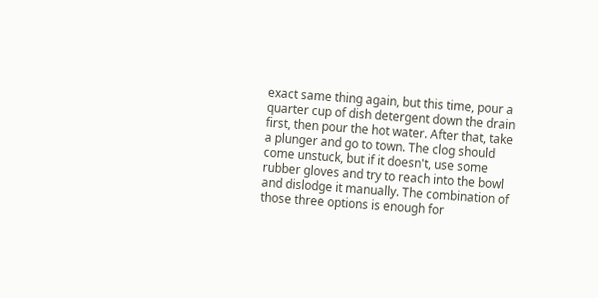exact same thing again, but this time, pour a quarter cup of dish detergent down the drain first, then pour the hot water. After that, take a plunger and go to town. The clog should come unstuck, but if it doesn't, use some rubber gloves and try to reach into the bowl and dislodge it manually. The combination of those three options is enough for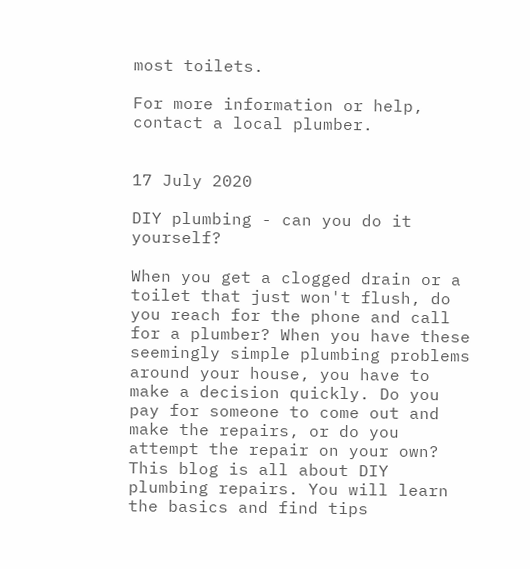most toilets.

For more information or help, contact a local plumber.


17 July 2020

DIY plumbing - can you do it yourself?

When you get a clogged drain or a toilet that just won't flush, do you reach for the phone and call for a plumber? When you have these seemingly simple plumbing problems around your house, you have to make a decision quickly. Do you pay for someone to come out and make the repairs, or do you attempt the repair on your own? This blog is all about DIY plumbing repairs. You will learn the basics and find tips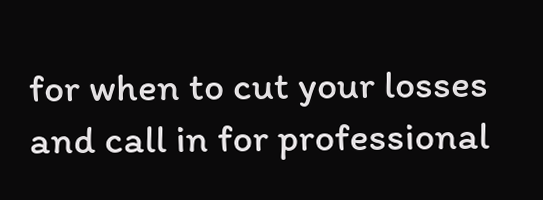for when to cut your losses and call in for professional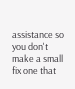assistance so you don't make a small fix one that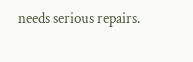needs serious repairs.